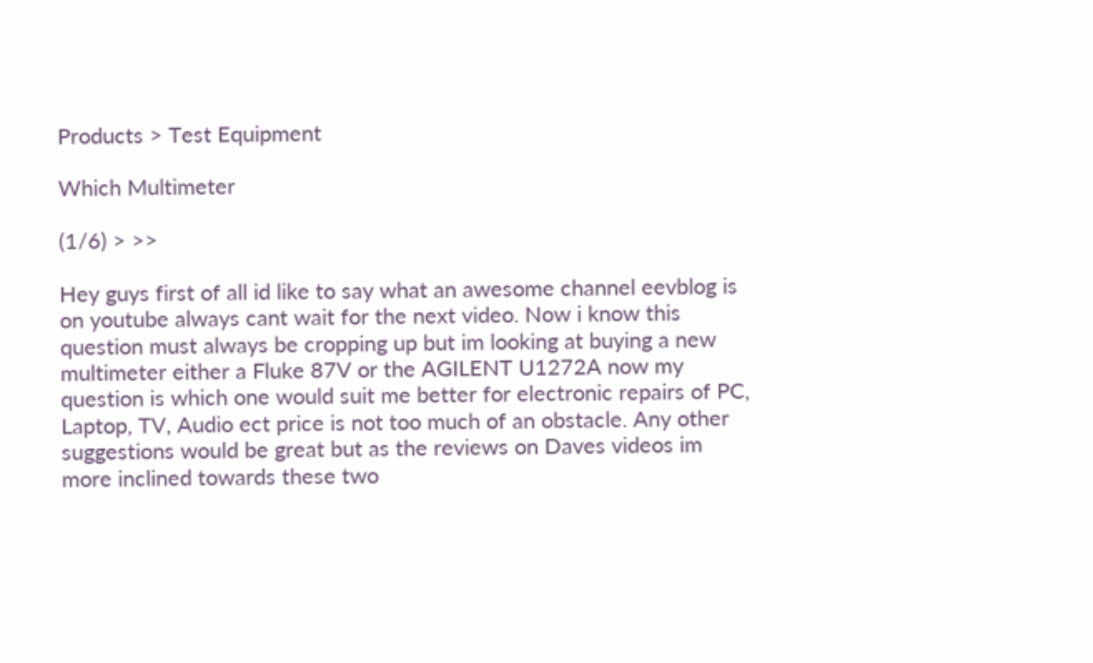Products > Test Equipment

Which Multimeter

(1/6) > >>

Hey guys first of all id like to say what an awesome channel eevblog is on youtube always cant wait for the next video. Now i know this question must always be cropping up but im looking at buying a new multimeter either a Fluke 87V or the AGILENT U1272A now my question is which one would suit me better for electronic repairs of PC, Laptop, TV, Audio ect price is not too much of an obstacle. Any other suggestions would be great but as the reviews on Daves videos im more inclined towards these two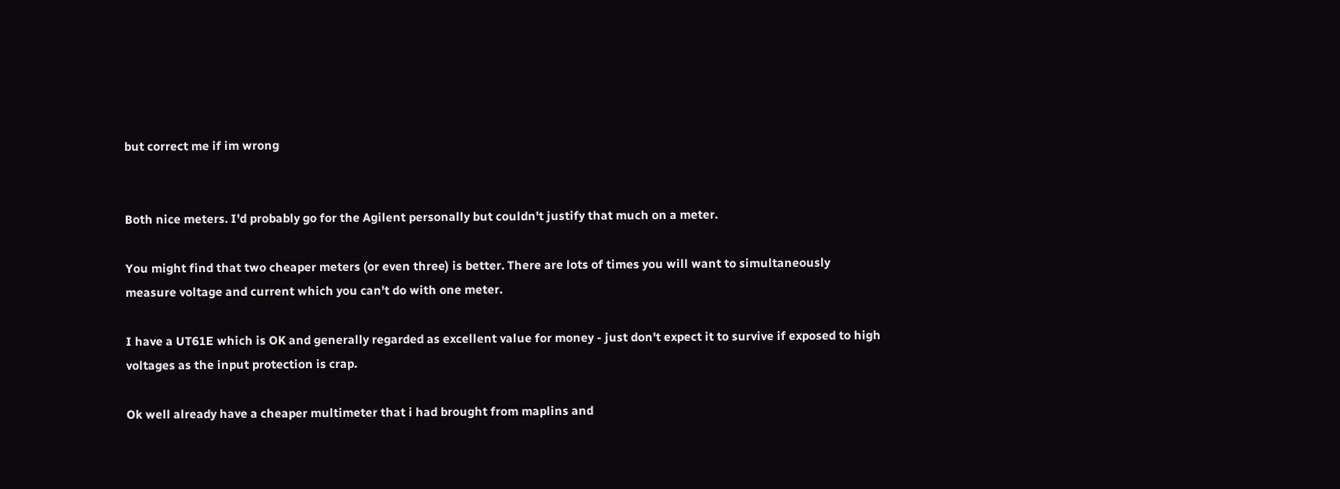but correct me if im wrong


Both nice meters. I'd probably go for the Agilent personally but couldn't justify that much on a meter.

You might find that two cheaper meters (or even three) is better. There are lots of times you will want to simultaneously measure voltage and current which you can't do with one meter.

I have a UT61E which is OK and generally regarded as excellent value for money - just don't expect it to survive if exposed to high voltages as the input protection is crap.

Ok well already have a cheaper multimeter that i had brought from maplins and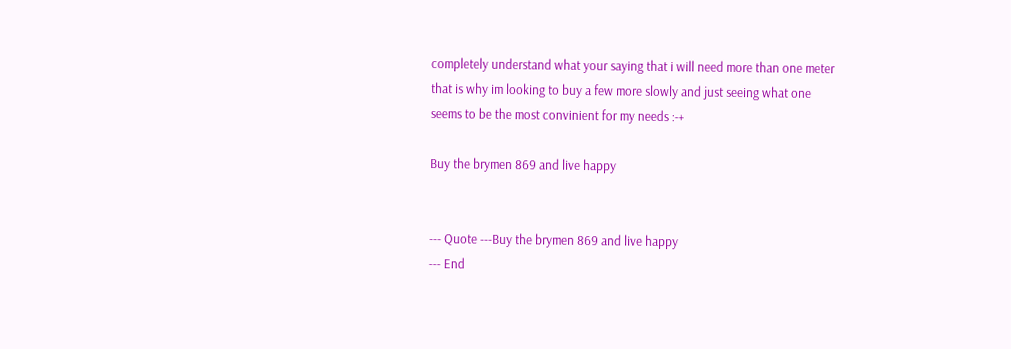completely understand what your saying that i will need more than one meter that is why im looking to buy a few more slowly and just seeing what one seems to be the most convinient for my needs :-+

Buy the brymen 869 and live happy


--- Quote ---Buy the brymen 869 and live happy
--- End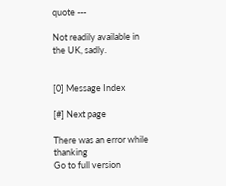quote ---

Not readily available in the UK, sadly.


[0] Message Index

[#] Next page

There was an error while thanking
Go to full version